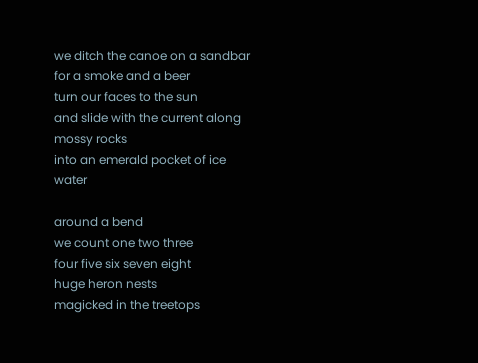we ditch the canoe on a sandbar
for a smoke and a beer
turn our faces to the sun
and slide with the current along mossy rocks
into an emerald pocket of ice water

around a bend
we count one two three
four five six seven eight
huge heron nests
magicked in the treetops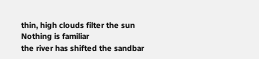thin, high clouds filter the sun
Nothing is familiar
the river has shifted the sandbar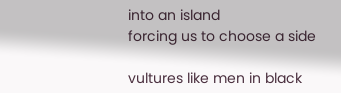into an island
forcing us to choose a side

vultures like men in black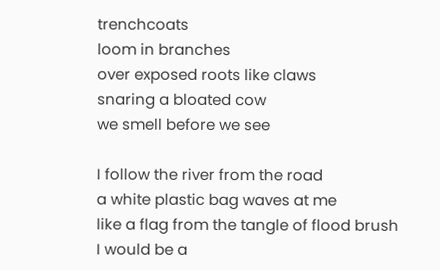trenchcoats
loom in branches
over exposed roots like claws
snaring a bloated cow
we smell before we see

I follow the river from the road
a white plastic bag waves at me
like a flag from the tangle of flood brush
I would be a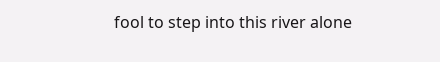fool to step into this river alone